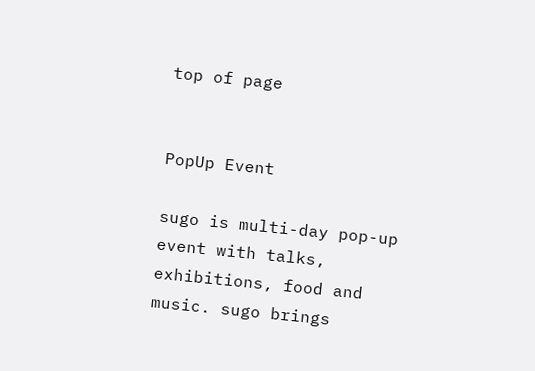top of page


PopUp Event

sugo is multi-day pop-up event with talks, exhibitions, food and music. sugo brings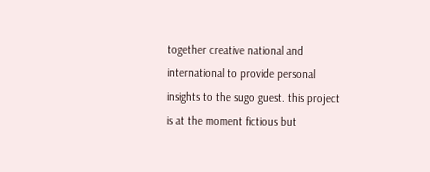together creative national and international to provide personal insights to the sugo guest. this project is at the moment fictious but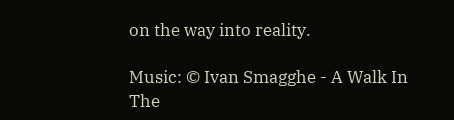on the way into reality.

Music: © Ivan Smagghe - A Walk In The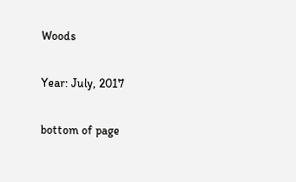Woods

Year: July, 2017

bottom of page